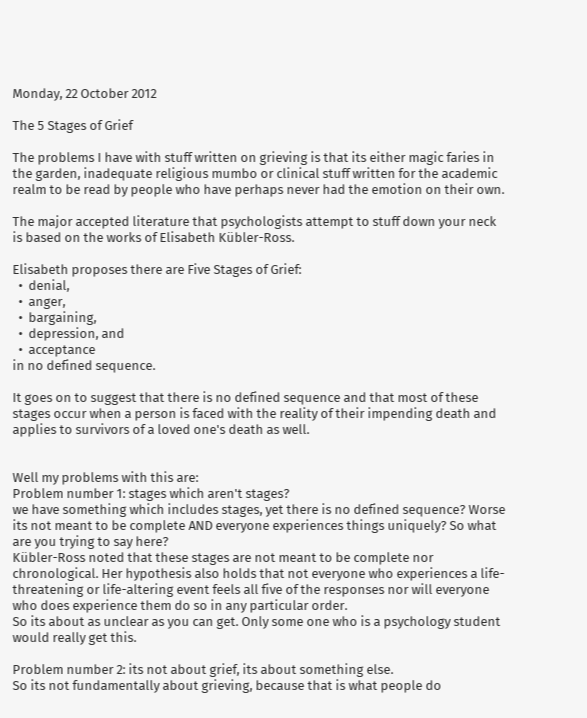Monday, 22 October 2012

The 5 Stages of Grief

The problems I have with stuff written on grieving is that its either magic faries in the garden, inadequate religious mumbo or clinical stuff written for the academic realm to be read by people who have perhaps never had the emotion on their own.

The major accepted literature that psychologists attempt to stuff down your neck is based on the works of Elisabeth Kübler-Ross.

Elisabeth proposes there are Five Stages of Grief:
  •  denial,
  •  anger,
  •  bargaining,
  •  depression, and
  •  acceptance
in no defined sequence.

It goes on to suggest that there is no defined sequence and that most of these stages occur when a person is faced with the reality of their impending death and applies to survivors of a loved one's death as well.


Well my problems with this are:
Problem number 1: stages which aren't stages?
we have something which includes stages, yet there is no defined sequence? Worse its not meant to be complete AND everyone experiences things uniquely? So what are you trying to say here?
Kübler-Ross noted that these stages are not meant to be complete nor chronological. Her hypothesis also holds that not everyone who experiences a life-threatening or life-altering event feels all five of the responses nor will everyone who does experience them do so in any particular order.
So its about as unclear as you can get. Only some one who is a psychology student would really get this.

Problem number 2: its not about grief, its about something else.
So its not fundamentally about grieving, because that is what people do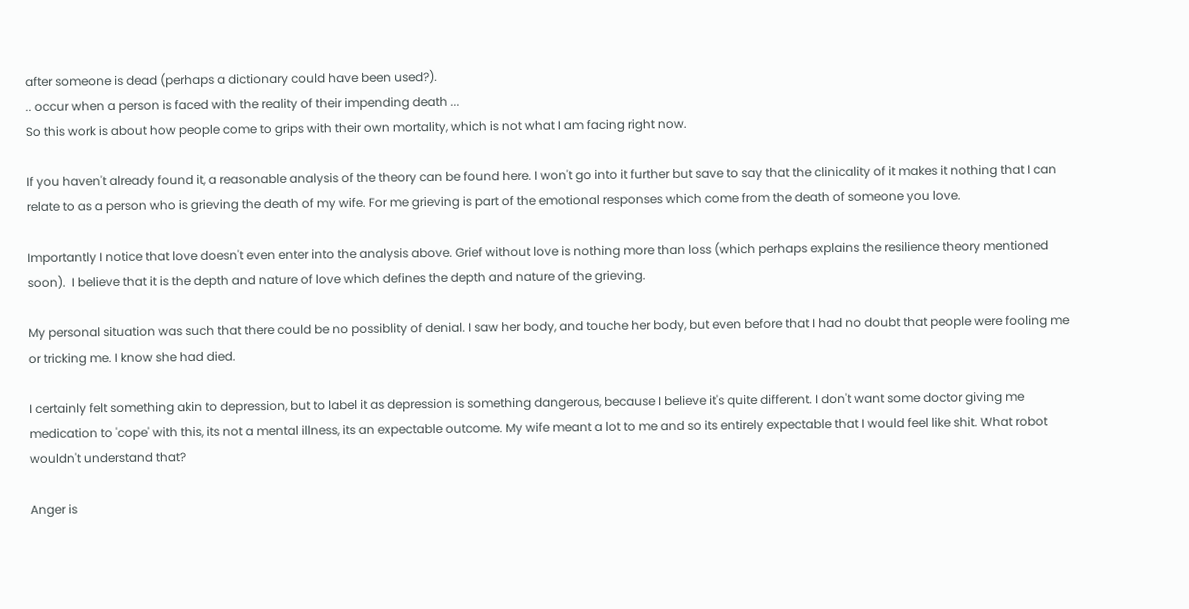after someone is dead (perhaps a dictionary could have been used?).
.. occur when a person is faced with the reality of their impending death ...
So this work is about how people come to grips with their own mortality, which is not what I am facing right now.

If you haven't already found it, a reasonable analysis of the theory can be found here. I won't go into it further but save to say that the clinicality of it makes it nothing that I can relate to as a person who is grieving the death of my wife. For me grieving is part of the emotional responses which come from the death of someone you love.

Importantly I notice that love doesn't even enter into the analysis above. Grief without love is nothing more than loss (which perhaps explains the resilience theory mentioned soon).  I believe that it is the depth and nature of love which defines the depth and nature of the grieving.

My personal situation was such that there could be no possiblity of denial. I saw her body, and touche her body, but even before that I had no doubt that people were fooling me or tricking me. I know she had died.

I certainly felt something akin to depression, but to label it as depression is something dangerous, because I believe it's quite different. I don't want some doctor giving me medication to 'cope' with this, its not a mental illness, its an expectable outcome. My wife meant a lot to me and so its entirely expectable that I would feel like shit. What robot wouldn't understand that?

Anger is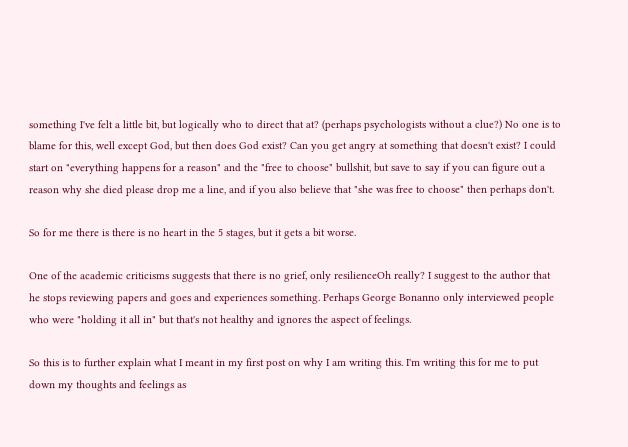something I've felt a little bit, but logically who to direct that at? (perhaps psychologists without a clue?) No one is to blame for this, well except God, but then does God exist? Can you get angry at something that doesn't exist? I could start on "everything happens for a reason" and the "free to choose" bullshit, but save to say if you can figure out a reason why she died please drop me a line, and if you also believe that "she was free to choose" then perhaps don't.

So for me there is there is no heart in the 5 stages, but it gets a bit worse.

One of the academic criticisms suggests that there is no grief, only resilienceOh really? I suggest to the author that he stops reviewing papers and goes and experiences something. Perhaps George Bonanno only interviewed people who were "holding it all in" but that's not healthy and ignores the aspect of feelings.

So this is to further explain what I meant in my first post on why I am writing this. I'm writing this for me to put down my thoughts and feelings as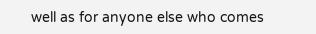well as for anyone else who comes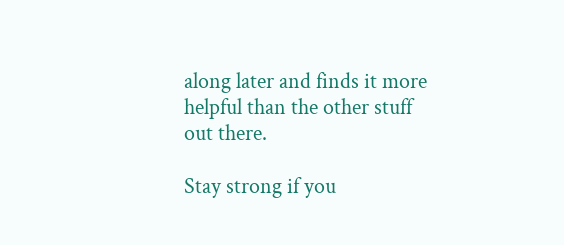along later and finds it more helpful than the other stuff out there.

Stay strong if you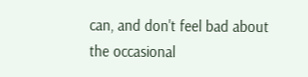can, and don't feel bad about the occasional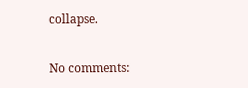collapse.

No comments: